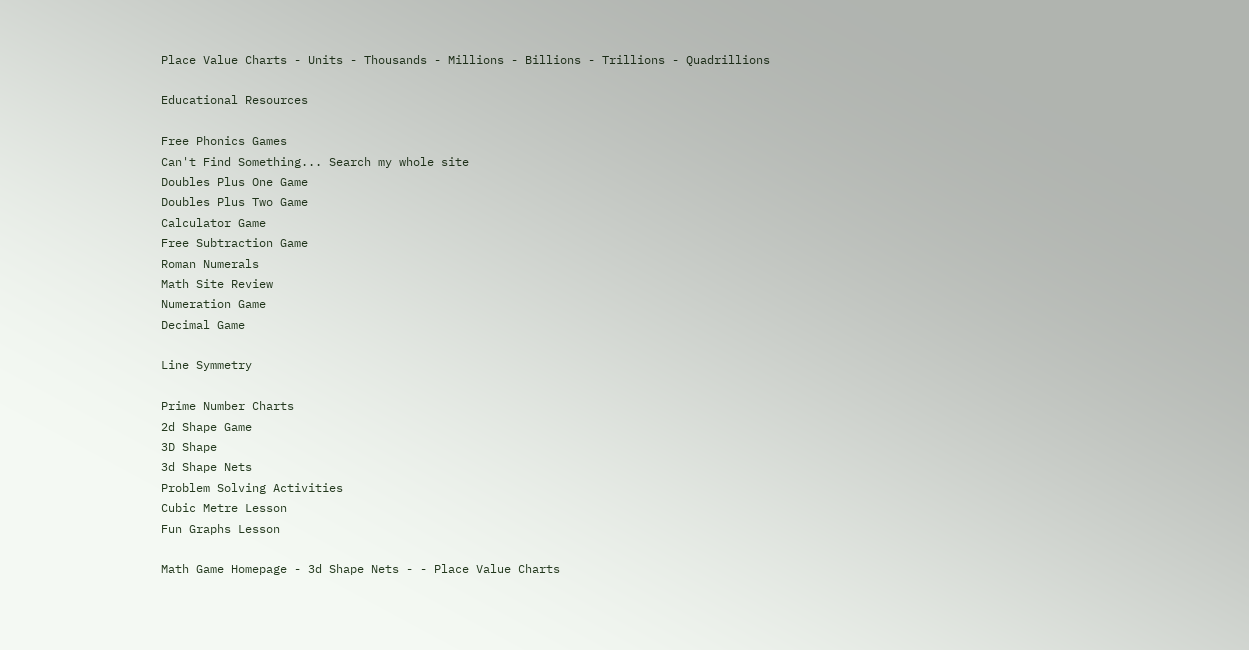Place Value Charts - Units - Thousands - Millions - Billions - Trillions - Quadrillions

Educational Resources

Free Phonics Games
Can't Find Something... Search my whole site
Doubles Plus One Game
Doubles Plus Two Game
Calculator Game
Free Subtraction Game
Roman Numerals
Math Site Review
Numeration Game
Decimal Game

Line Symmetry

Prime Number Charts
2d Shape Game
3D Shape
3d Shape Nets
Problem Solving Activities
Cubic Metre Lesson
Fun Graphs Lesson

Math Game Homepage - 3d Shape Nets - - Place Value Charts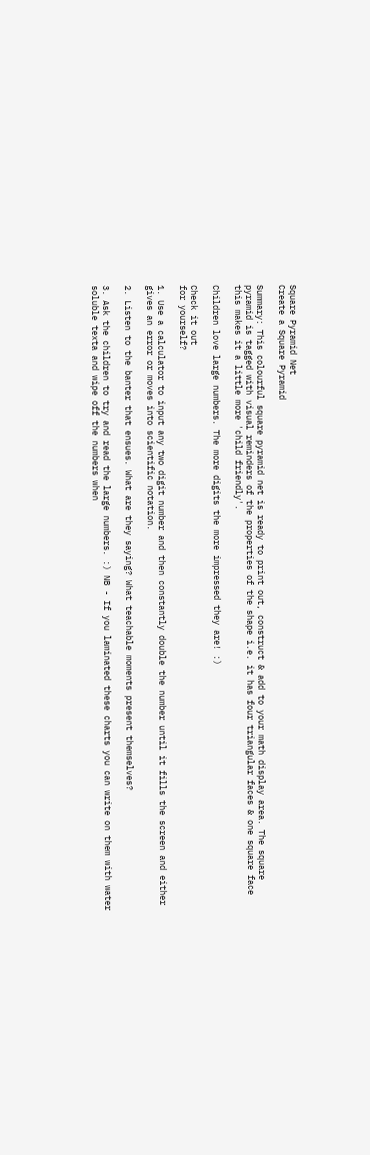Square Pyramid Net
Create a Square Pyramid

Summary: This colourful square pyramid net is ready to print out, construct & add to your math display area. The square pyramid is tagged with visual reminders of the properties of the shape i.e. it has four triangular faces & one square face this makes it a little more 'child friendly'.

Children love large numbers. The more digits the more impressed they are! :)

Check it out
for yourself?

1. Use a calculator to input any two digit number and then constantly double the number until it fills the screen and either gives an error or moves into scientific notation.

2. Listen to the banter that ensues. What are they saying? What teachable moments present themselves?

3. Ask the children to try and read the large numbers. :) NB - If you laminated these charts you can write on them with water soluble texta and wipe off the numbers when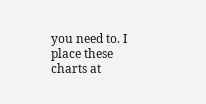you need to. I place these charts at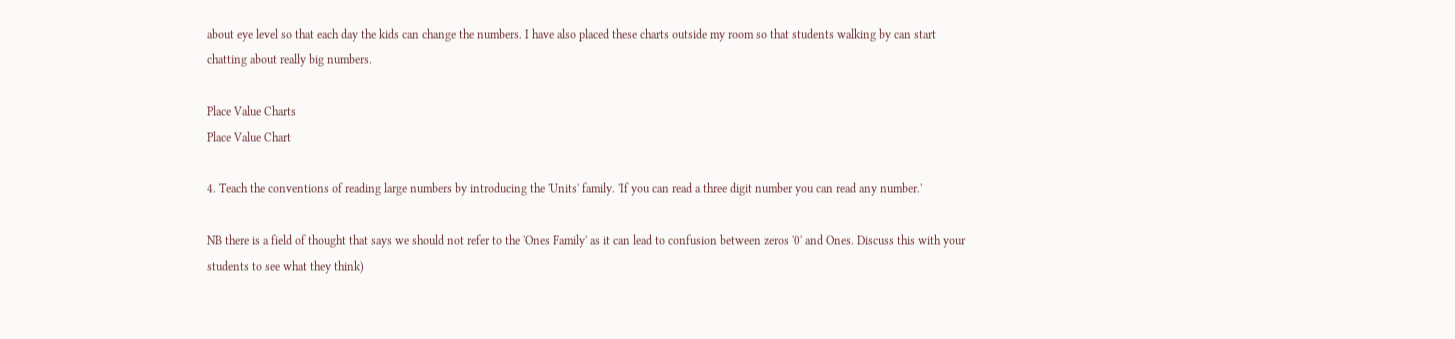about eye level so that each day the kids can change the numbers. I have also placed these charts outside my room so that students walking by can start chatting about really big numbers.

Place Value Charts
Place Value Chart

4. Teach the conventions of reading large numbers by introducing the 'Units' family. 'If you can read a three digit number you can read any number.'

NB there is a field of thought that says we should not refer to the 'Ones Family' as it can lead to confusion between zeros '0' and Ones. Discuss this with your students to see what they think)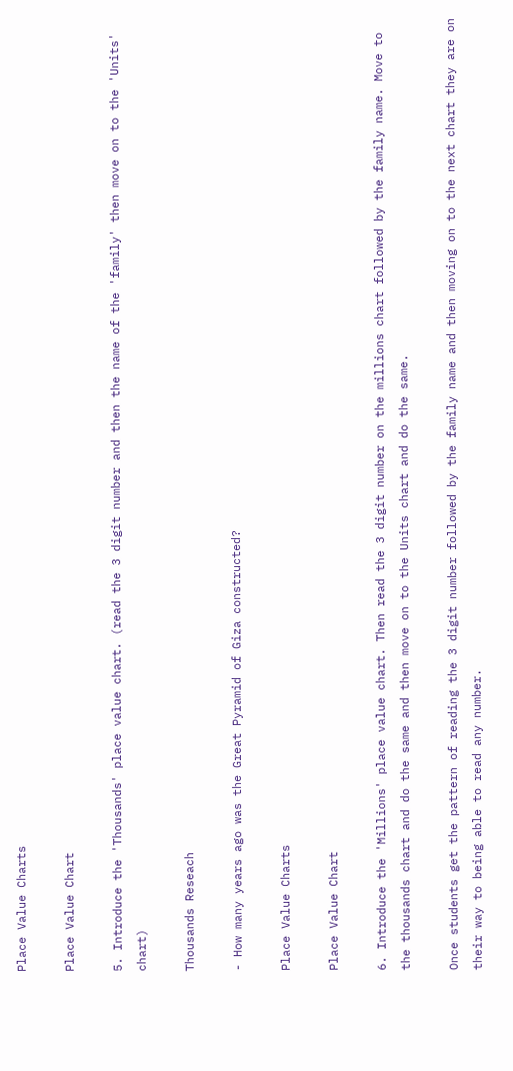Place Value Charts

Place Value Chart

5. Introduce the 'Thousands' place value chart. (read the 3 digit number and then the name of the 'family' then move on to the 'Units' chart)

Thousands Reseach

- How many years ago was the Great Pyramid of Giza constructed?

Place Value Charts

Place Value Chart

6. Introduce the 'Millions' place value chart. Then read the 3 digit number on the millions chart followed by the family name. Move to the thousands chart and do the same and then move on to the Units chart and do the same.

Once students get the pattern of reading the 3 digit number followed by the family name and then moving on to the next chart they are on their way to being able to read any number.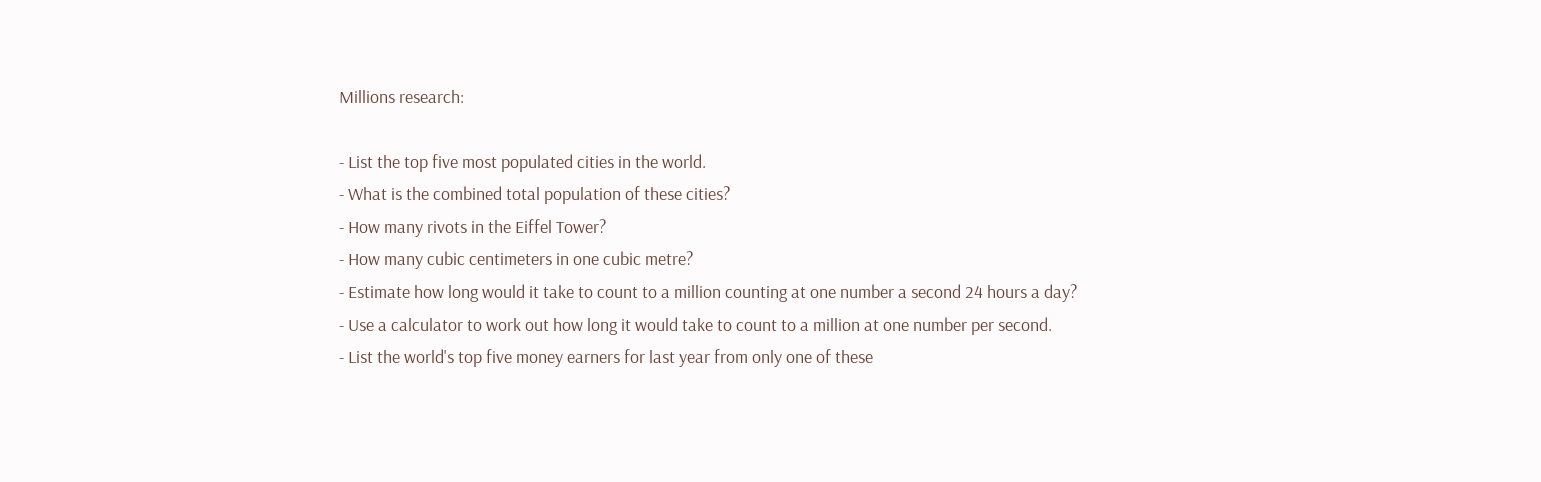Millions research:

- List the top five most populated cities in the world.
- What is the combined total population of these cities?
- How many rivots in the Eiffel Tower?
- How many cubic centimeters in one cubic metre?
- Estimate how long would it take to count to a million counting at one number a second 24 hours a day?
- Use a calculator to work out how long it would take to count to a million at one number per second.
- List the world's top five money earners for last year from only one of these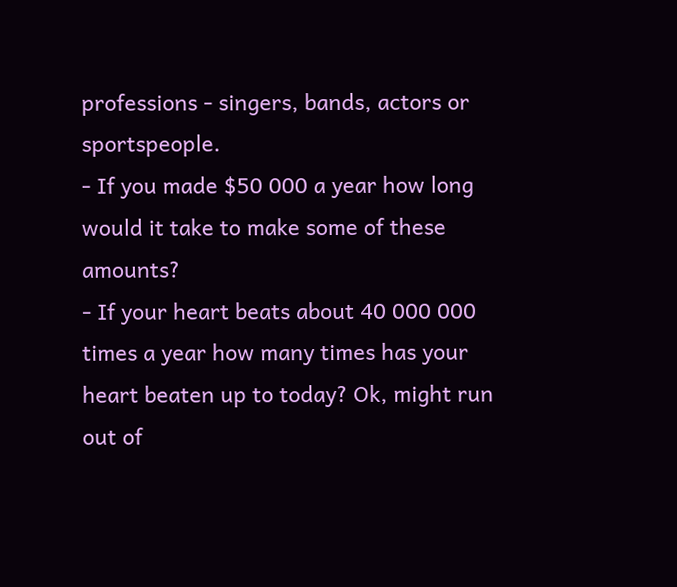professions - singers, bands, actors or sportspeople.
- If you made $50 000 a year how long would it take to make some of these amounts?
- If your heart beats about 40 000 000 times a year how many times has your heart beaten up to today? Ok, might run out of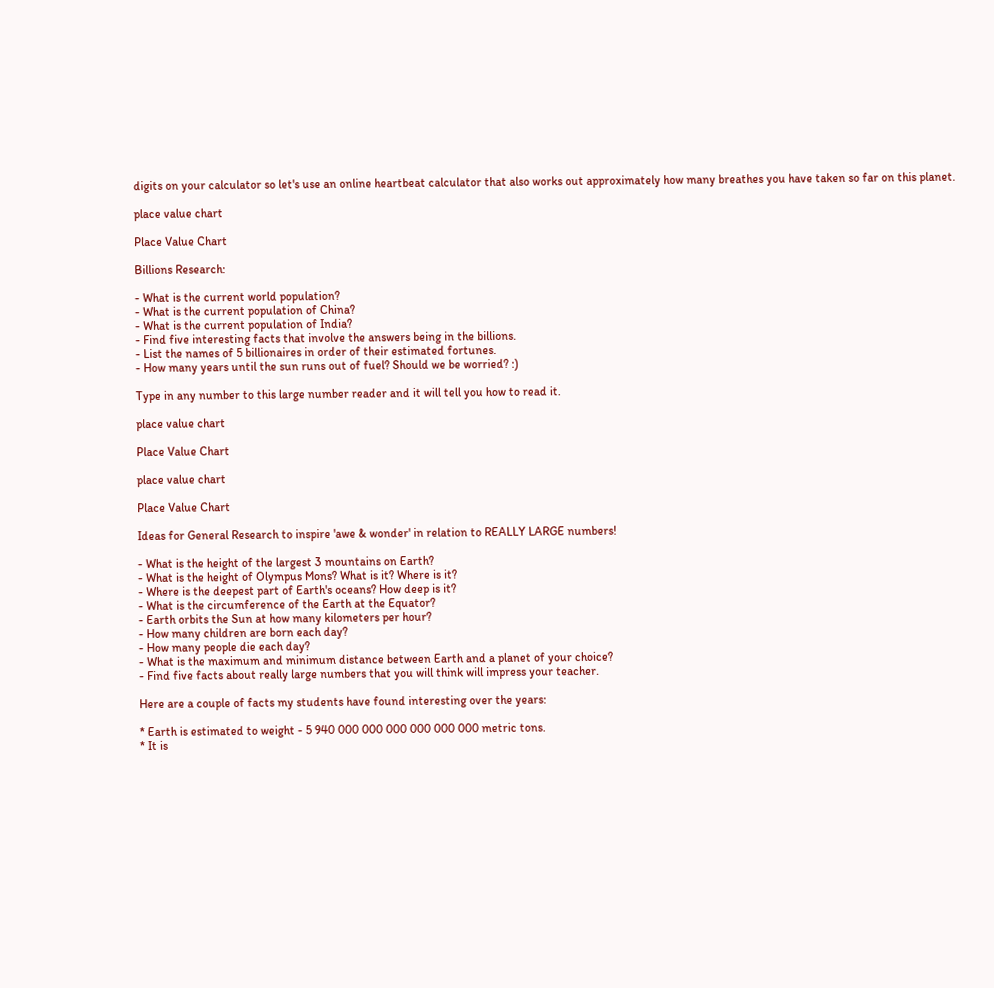digits on your calculator so let's use an online heartbeat calculator that also works out approximately how many breathes you have taken so far on this planet.

place value chart

Place Value Chart

Billions Research:

- What is the current world population?
- What is the current population of China?
- What is the current population of India?
- Find five interesting facts that involve the answers being in the billions.
- List the names of 5 billionaires in order of their estimated fortunes.
- How many years until the sun runs out of fuel? Should we be worried? :)

Type in any number to this large number reader and it will tell you how to read it.

place value chart

Place Value Chart

place value chart

Place Value Chart

Ideas for General Research to inspire 'awe & wonder' in relation to REALLY LARGE numbers!

- What is the height of the largest 3 mountains on Earth?
- What is the height of Olympus Mons? What is it? Where is it?
- Where is the deepest part of Earth's oceans? How deep is it?
- What is the circumference of the Earth at the Equator?
- Earth orbits the Sun at how many kilometers per hour?
- How many children are born each day?
- How many people die each day?
- What is the maximum and minimum distance between Earth and a planet of your choice?
- Find five facts about really large numbers that you will think will impress your teacher.

Here are a couple of facts my students have found interesting over the years:

* Earth is estimated to weight - 5 940 000 000 000 000 000 000 metric tons.
* It is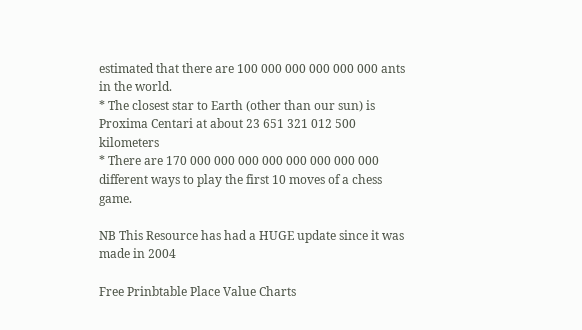estimated that there are 100 000 000 000 000 000 ants in the world.
* The closest star to Earth (other than our sun) is Proxima Centari at about 23 651 321 012 500 kilometers
* There are 170 000 000 000 000 000 000 000 000 different ways to play the first 10 moves of a chess game.

NB This Resource has had a HUGE update since it was made in 2004

Free Prinbtable Place Value Charts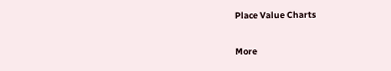Place Value Charts

More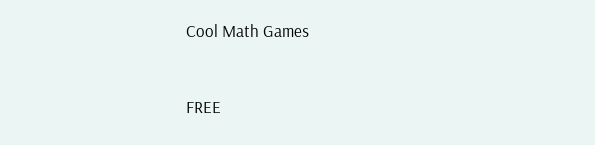Cool Math Games


FREE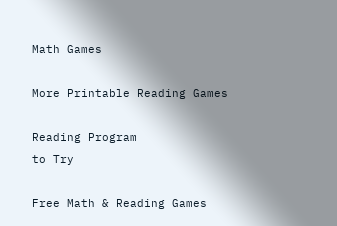Math Games

More Printable Reading Games

Reading Program
to Try

Free Math & Reading Games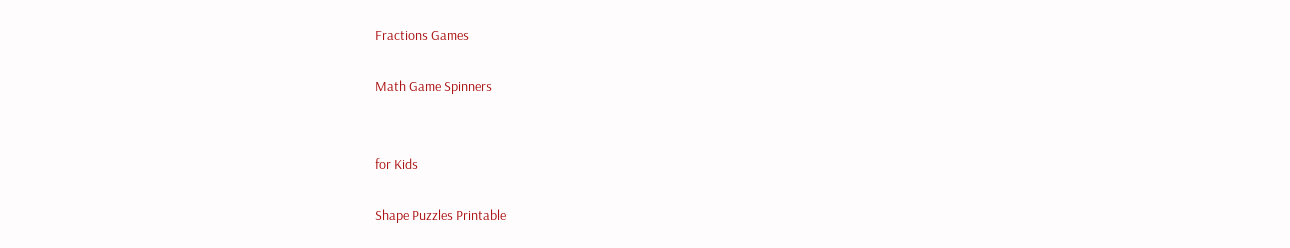Fractions Games

Math Game Spinners


for Kids

Shape Puzzles Printable